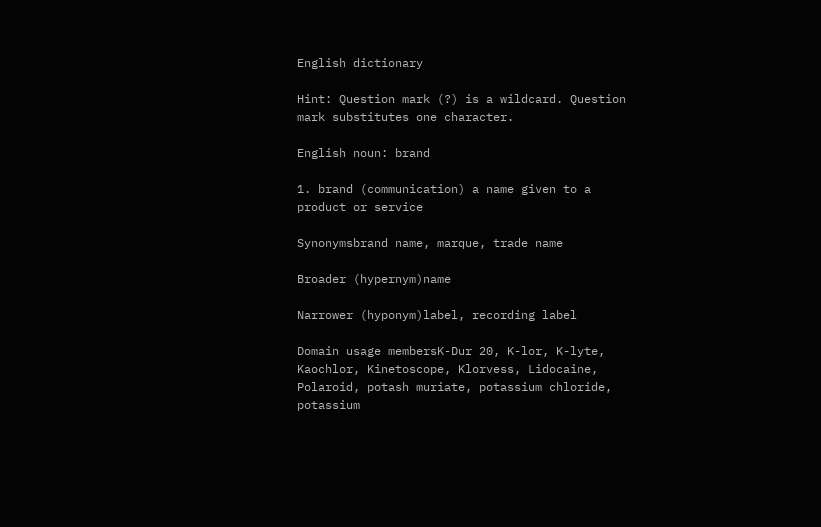English dictionary

Hint: Question mark (?) is a wildcard. Question mark substitutes one character.

English noun: brand

1. brand (communication) a name given to a product or service

Synonymsbrand name, marque, trade name

Broader (hypernym)name

Narrower (hyponym)label, recording label

Domain usage membersK-Dur 20, K-lor, K-lyte, Kaochlor, Kinetoscope, Klorvess, Lidocaine, Polaroid, potash muriate, potassium chloride, potassium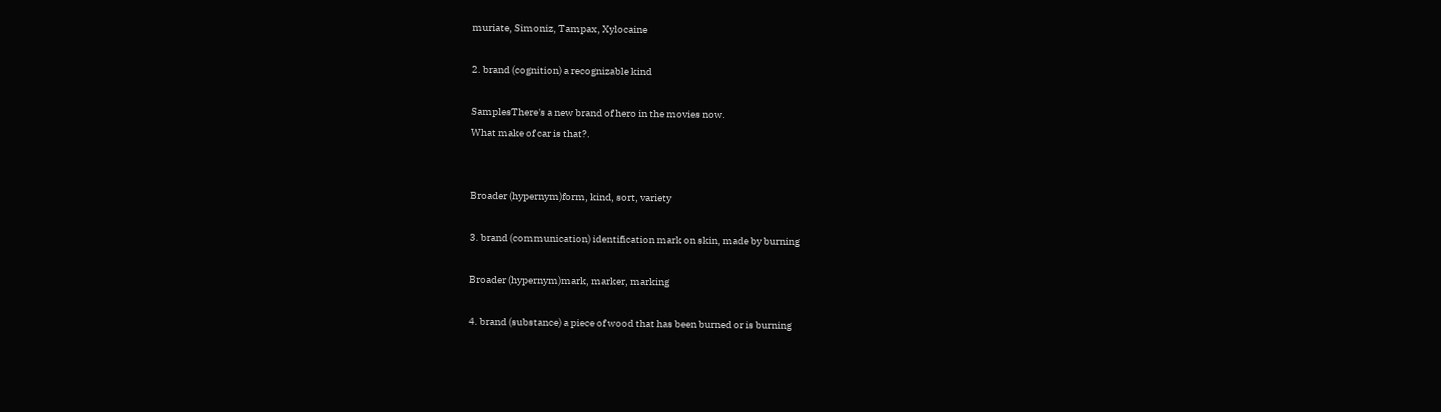muriate, Simoniz, Tampax, Xylocaine

2. brand (cognition) a recognizable kind

SamplesThere's a new brand of hero in the movies now.
What make of car is that?.


Broader (hypernym)form, kind, sort, variety

3. brand (communication) identification mark on skin, made by burning

Broader (hypernym)mark, marker, marking

4. brand (substance) a piece of wood that has been burned or is burning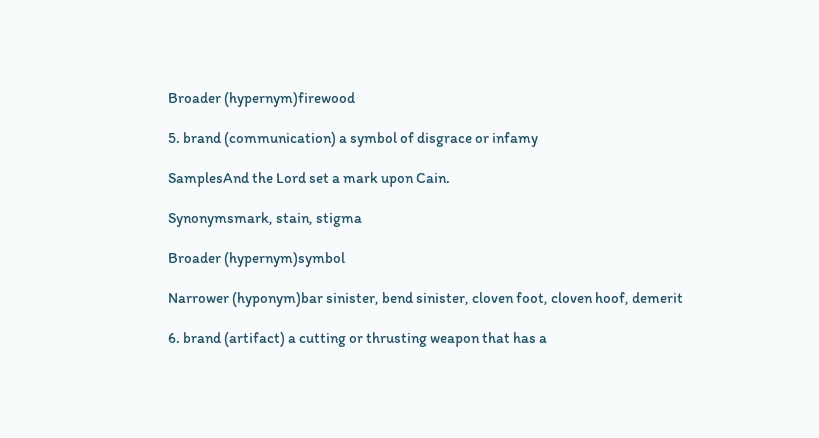Broader (hypernym)firewood

5. brand (communication) a symbol of disgrace or infamy

SamplesAnd the Lord set a mark upon Cain.

Synonymsmark, stain, stigma

Broader (hypernym)symbol

Narrower (hyponym)bar sinister, bend sinister, cloven foot, cloven hoof, demerit

6. brand (artifact) a cutting or thrusting weapon that has a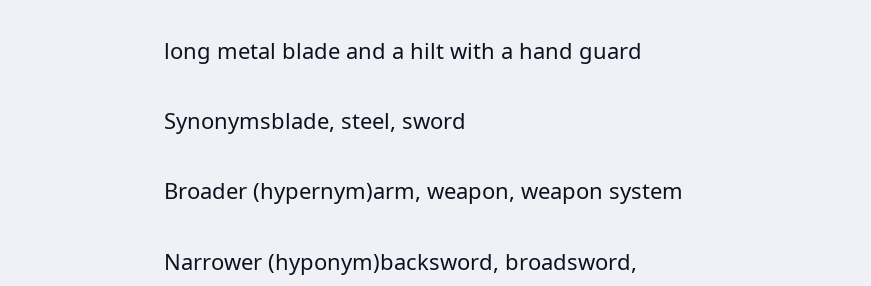long metal blade and a hilt with a hand guard

Synonymsblade, steel, sword

Broader (hypernym)arm, weapon, weapon system

Narrower (hyponym)backsword, broadsword,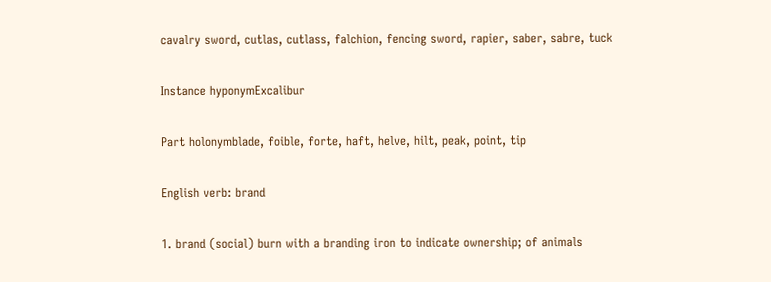cavalry sword, cutlas, cutlass, falchion, fencing sword, rapier, saber, sabre, tuck

Instance hyponymExcalibur

Part holonymblade, foible, forte, haft, helve, hilt, peak, point, tip

English verb: brand

1. brand (social) burn with a branding iron to indicate ownership; of animals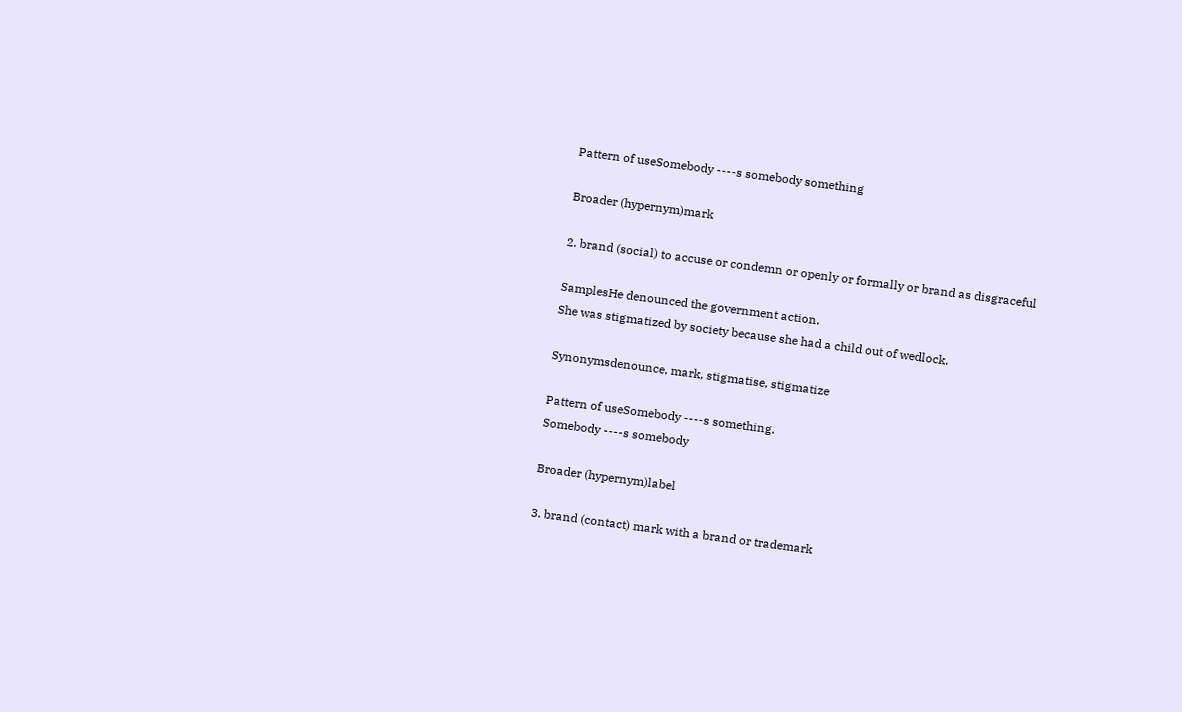Pattern of useSomebody ----s somebody something

Broader (hypernym)mark

2. brand (social) to accuse or condemn or openly or formally or brand as disgraceful

SamplesHe denounced the government action.
She was stigmatized by society because she had a child out of wedlock.

Synonymsdenounce, mark, stigmatise, stigmatize

Pattern of useSomebody ----s something.
Somebody ----s somebody

Broader (hypernym)label

3. brand (contact) mark with a brand or trademark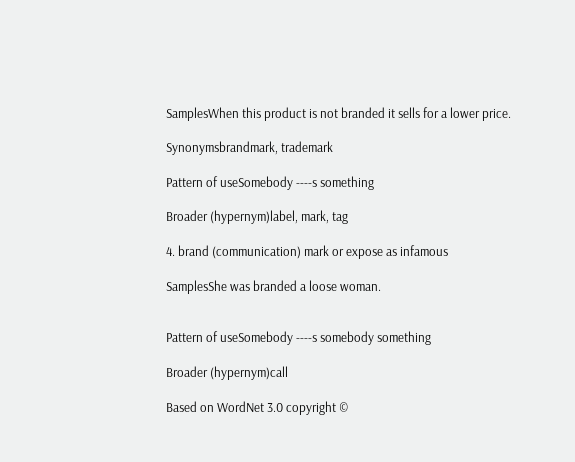SamplesWhen this product is not branded it sells for a lower price.

Synonymsbrandmark, trademark

Pattern of useSomebody ----s something

Broader (hypernym)label, mark, tag

4. brand (communication) mark or expose as infamous

SamplesShe was branded a loose woman.


Pattern of useSomebody ----s somebody something

Broader (hypernym)call

Based on WordNet 3.0 copyright ©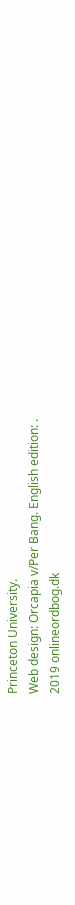Princeton University.
Web design: Orcapia v/Per Bang. English edition: .
2019 onlineordbog.dk